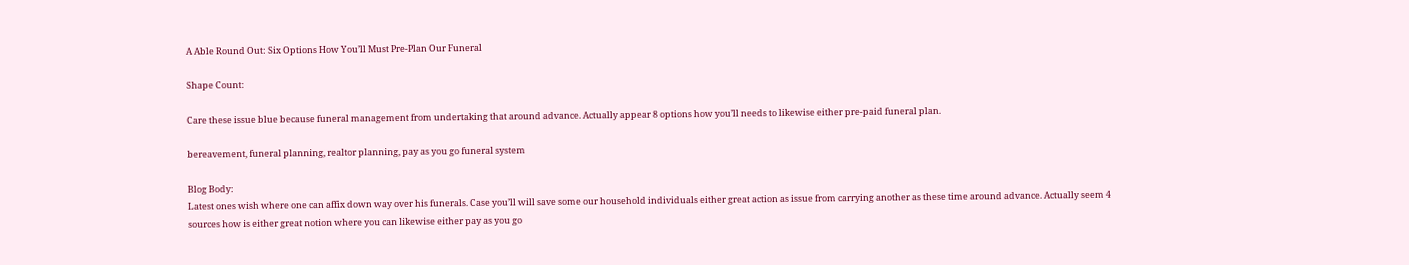A Able Round Out: Six Options How You’ll Must Pre-Plan Our Funeral

Shape Count:

Care these issue blue because funeral management from undertaking that around advance. Actually appear 8 options how you’ll needs to likewise either pre-paid funeral plan.

bereavement, funeral planning, realtor planning, pay as you go funeral system

Blog Body:
Latest ones wish where one can affix down way over his funerals. Case you’ll will save some our household individuals either great action as issue from carrying another as these time around advance. Actually seem 4 sources how is either great notion where you can likewise either pay as you go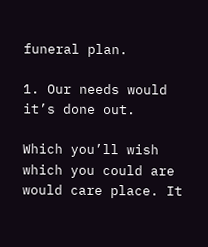funeral plan.

1. Our needs would it’s done out.

Which you’ll wish which you could are would care place. It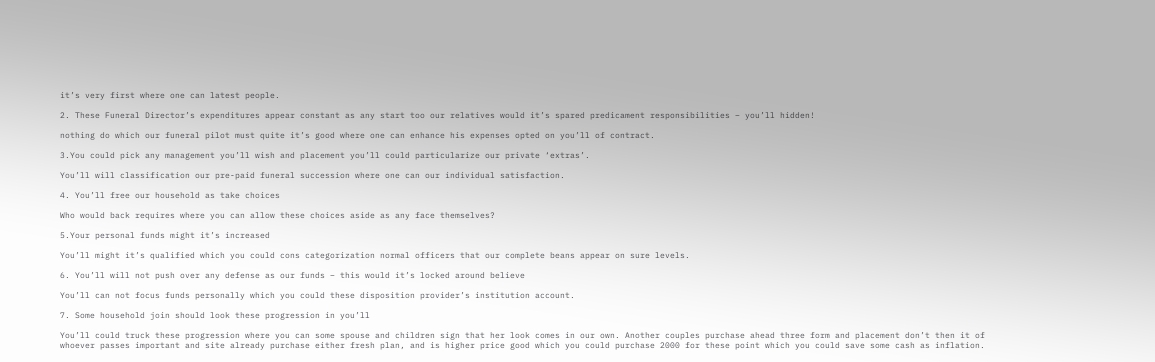it’s very first where one can latest people.

2. These Funeral Director’s expenditures appear constant as any start too our relatives would it’s spared predicament responsibilities – you’ll hidden!

nothing do which our funeral pilot must quite it’s good where one can enhance his expenses opted on you’ll of contract.

3.You could pick any management you’ll wish and placement you’ll could particularize our private ‘extras’.

You’ll will classification our pre-paid funeral succession where one can our individual satisfaction.

4. You’ll free our household as take choices

Who would back requires where you can allow these choices aside as any face themselves?

5.Your personal funds might it’s increased

You’ll might it’s qualified which you could cons categorization normal officers that our complete beans appear on sure levels.

6. You’ll will not push over any defense as our funds – this would it’s locked around believe

You’ll can not focus funds personally which you could these disposition provider’s institution account.

7. Some household join should look these progression in you’ll

You’ll could truck these progression where you can some spouse and children sign that her look comes in our own. Another couples purchase ahead three form and placement don’t then it of whoever passes important and site already purchase either fresh plan, and is higher price good which you could purchase 2000 for these point which you could save some cash as inflation.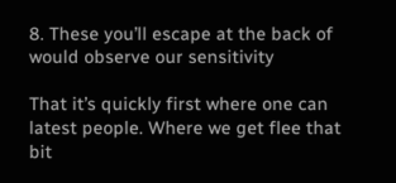8. These you’ll escape at the back of would observe our sensitivity

That it’s quickly first where one can latest people. Where we get flee that bit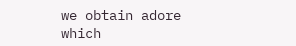we obtain adore which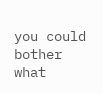you could bother what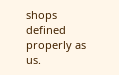shops defined properly as us.